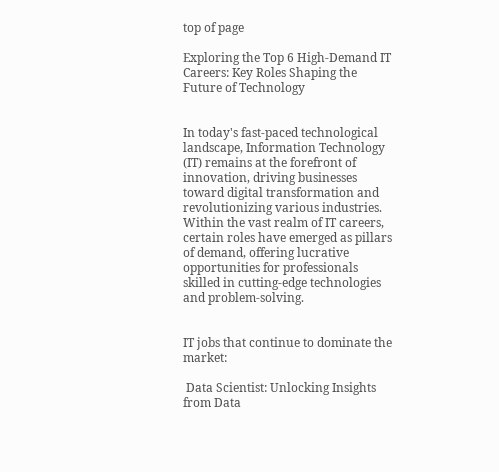top of page

Exploring the Top 6 High-Demand IT Careers: Key Roles Shaping the Future of Technology


In today's fast-paced technological landscape, Information Technology (IT) remains at the forefront of innovation, driving businesses toward digital transformation and revolutionizing various industries. Within the vast realm of IT careers, certain roles have emerged as pillars of demand, offering lucrative opportunities for professionals skilled in cutting-edge technologies and problem-solving.


IT jobs that continue to dominate the market:

 Data Scientist: Unlocking Insights from Data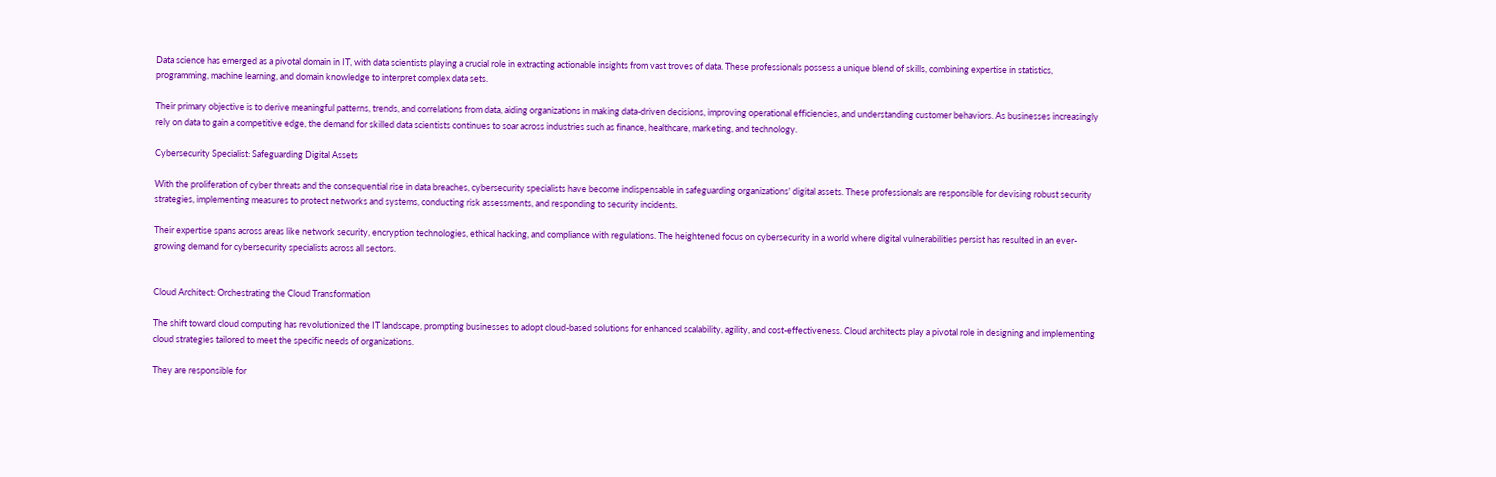Data science has emerged as a pivotal domain in IT, with data scientists playing a crucial role in extracting actionable insights from vast troves of data. These professionals possess a unique blend of skills, combining expertise in statistics, programming, machine learning, and domain knowledge to interpret complex data sets.

Their primary objective is to derive meaningful patterns, trends, and correlations from data, aiding organizations in making data-driven decisions, improving operational efficiencies, and understanding customer behaviors. As businesses increasingly rely on data to gain a competitive edge, the demand for skilled data scientists continues to soar across industries such as finance, healthcare, marketing, and technology.

Cybersecurity Specialist: Safeguarding Digital Assets

With the proliferation of cyber threats and the consequential rise in data breaches, cybersecurity specialists have become indispensable in safeguarding organizations' digital assets. These professionals are responsible for devising robust security strategies, implementing measures to protect networks and systems, conducting risk assessments, and responding to security incidents.

Their expertise spans across areas like network security, encryption technologies, ethical hacking, and compliance with regulations. The heightened focus on cybersecurity in a world where digital vulnerabilities persist has resulted in an ever-growing demand for cybersecurity specialists across all sectors.


Cloud Architect: Orchestrating the Cloud Transformation

The shift toward cloud computing has revolutionized the IT landscape, prompting businesses to adopt cloud-based solutions for enhanced scalability, agility, and cost-effectiveness. Cloud architects play a pivotal role in designing and implementing cloud strategies tailored to meet the specific needs of organizations.

They are responsible for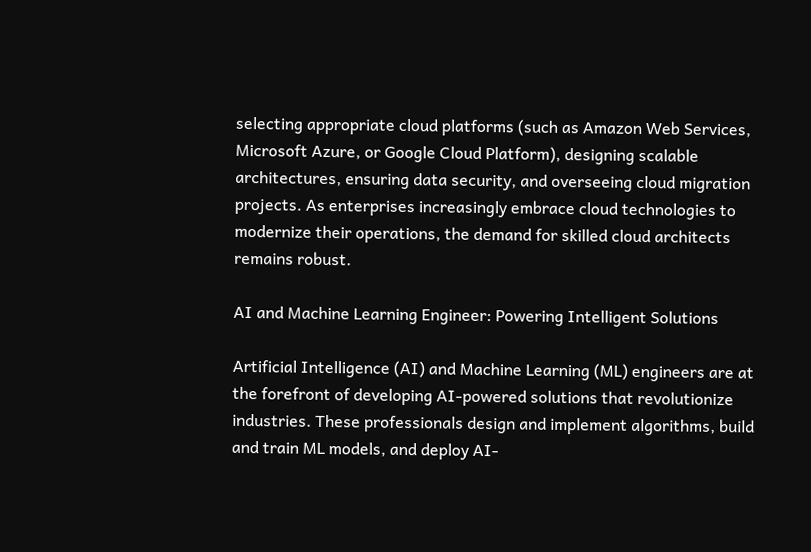selecting appropriate cloud platforms (such as Amazon Web Services, Microsoft Azure, or Google Cloud Platform), designing scalable architectures, ensuring data security, and overseeing cloud migration projects. As enterprises increasingly embrace cloud technologies to modernize their operations, the demand for skilled cloud architects remains robust.

AI and Machine Learning Engineer: Powering Intelligent Solutions

Artificial Intelligence (AI) and Machine Learning (ML) engineers are at the forefront of developing AI-powered solutions that revolutionize industries. These professionals design and implement algorithms, build and train ML models, and deploy AI-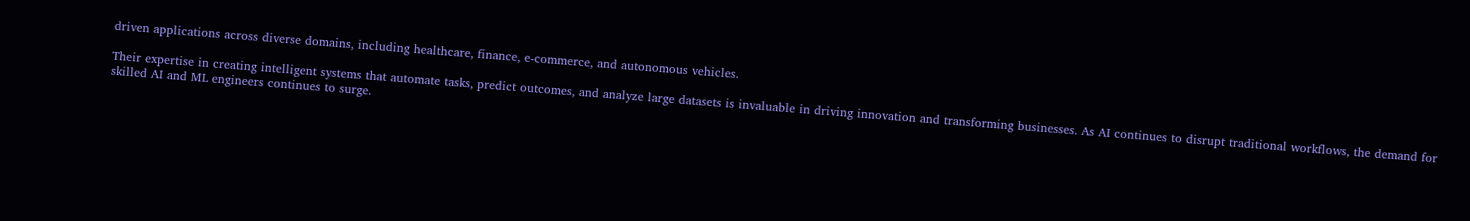driven applications across diverse domains, including healthcare, finance, e-commerce, and autonomous vehicles.

Their expertise in creating intelligent systems that automate tasks, predict outcomes, and analyze large datasets is invaluable in driving innovation and transforming businesses. As AI continues to disrupt traditional workflows, the demand for skilled AI and ML engineers continues to surge.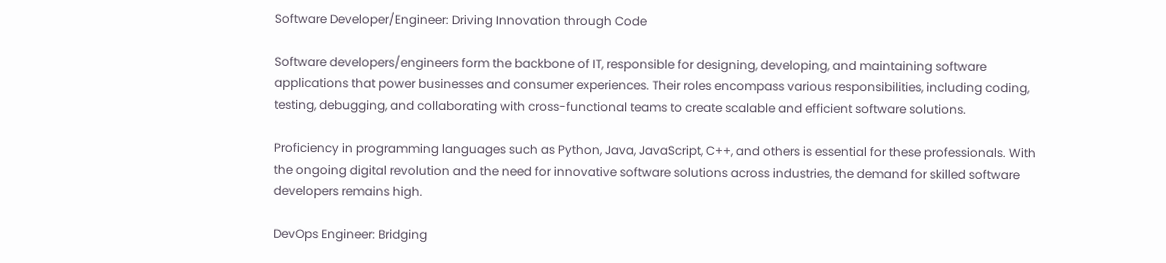Software Developer/Engineer: Driving Innovation through Code

Software developers/engineers form the backbone of IT, responsible for designing, developing, and maintaining software applications that power businesses and consumer experiences. Their roles encompass various responsibilities, including coding, testing, debugging, and collaborating with cross-functional teams to create scalable and efficient software solutions.

Proficiency in programming languages such as Python, Java, JavaScript, C++, and others is essential for these professionals. With the ongoing digital revolution and the need for innovative software solutions across industries, the demand for skilled software developers remains high.

DevOps Engineer: Bridging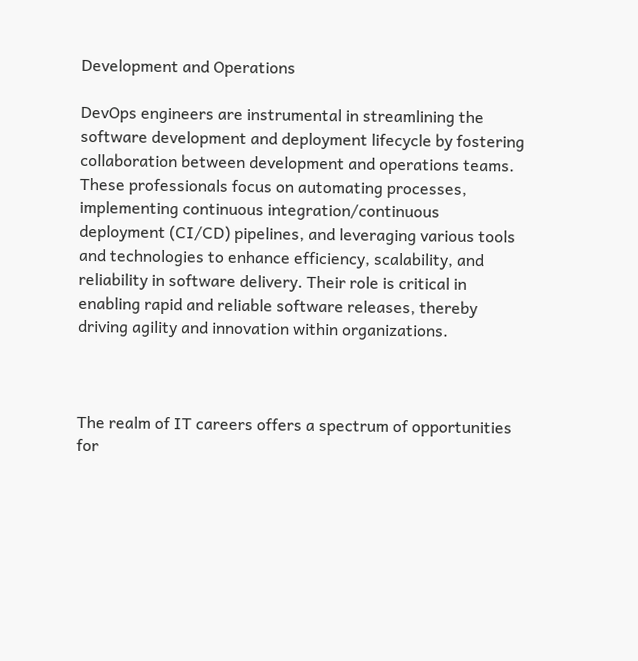Development and Operations

DevOps engineers are instrumental in streamlining the software development and deployment lifecycle by fostering collaboration between development and operations teams. These professionals focus on automating processes, implementing continuous integration/continuous deployment (CI/CD) pipelines, and leveraging various tools and technologies to enhance efficiency, scalability, and reliability in software delivery. Their role is critical in enabling rapid and reliable software releases, thereby driving agility and innovation within organizations.



The realm of IT careers offers a spectrum of opportunities for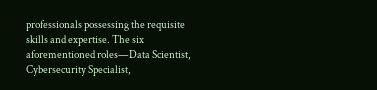professionals possessing the requisite skills and expertise. The six aforementioned roles—Data Scientist, Cybersecurity Specialist,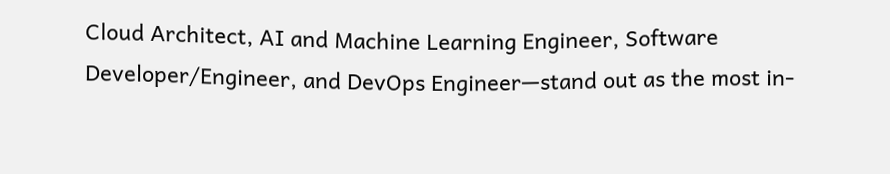Cloud Architect, AI and Machine Learning Engineer, Software Developer/Engineer, and DevOps Engineer—stand out as the most in-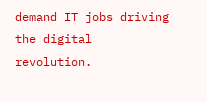demand IT jobs driving the digital revolution.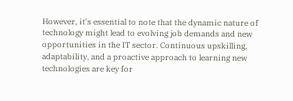However, it's essential to note that the dynamic nature of technology might lead to evolving job demands and new opportunities in the IT sector. Continuous upskilling, adaptability, and a proactive approach to learning new technologies are key for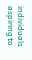individuals aspiring to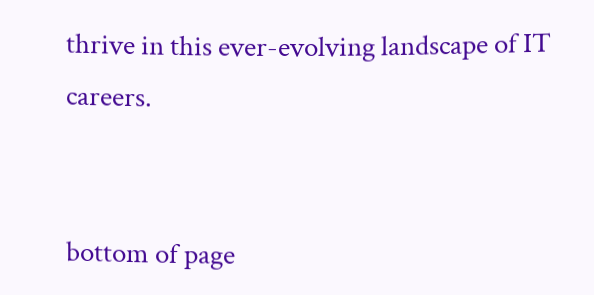thrive in this ever-evolving landscape of IT careers.


bottom of page